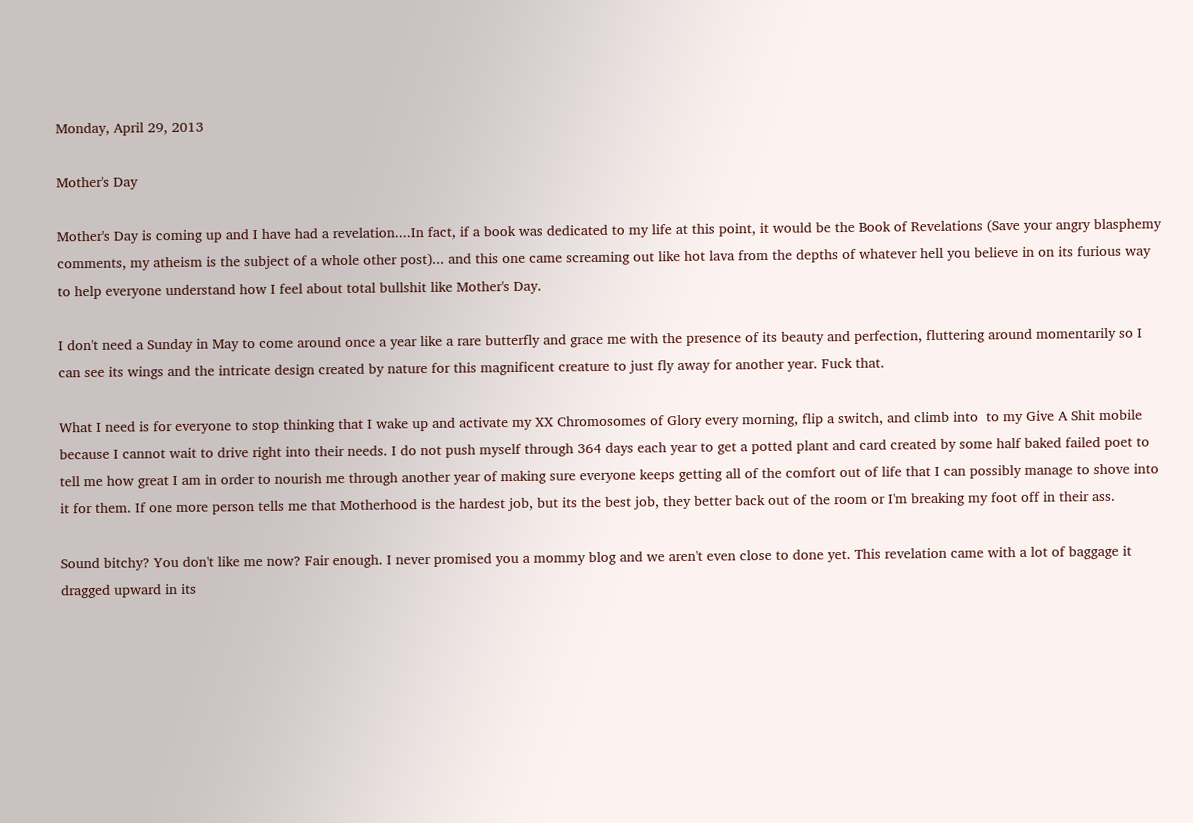Monday, April 29, 2013

Mother's Day

Mother's Day is coming up and I have had a revelation....In fact, if a book was dedicated to my life at this point, it would be the Book of Revelations (Save your angry blasphemy comments, my atheism is the subject of a whole other post)... and this one came screaming out like hot lava from the depths of whatever hell you believe in on its furious way to help everyone understand how I feel about total bullshit like Mother's Day.

I don't need a Sunday in May to come around once a year like a rare butterfly and grace me with the presence of its beauty and perfection, fluttering around momentarily so I can see its wings and the intricate design created by nature for this magnificent creature to just fly away for another year. Fuck that.

What I need is for everyone to stop thinking that I wake up and activate my XX Chromosomes of Glory every morning, flip a switch, and climb into  to my Give A Shit mobile because I cannot wait to drive right into their needs. I do not push myself through 364 days each year to get a potted plant and card created by some half baked failed poet to tell me how great I am in order to nourish me through another year of making sure everyone keeps getting all of the comfort out of life that I can possibly manage to shove into it for them. If one more person tells me that Motherhood is the hardest job, but its the best job, they better back out of the room or I'm breaking my foot off in their ass.

Sound bitchy? You don't like me now? Fair enough. I never promised you a mommy blog and we aren't even close to done yet. This revelation came with a lot of baggage it dragged upward in its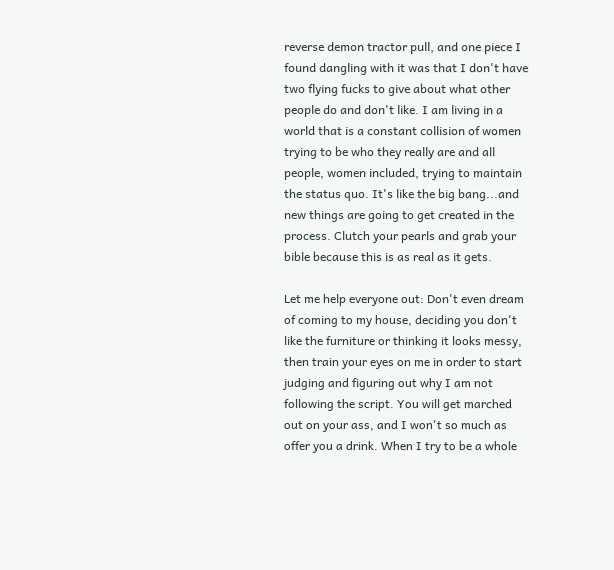reverse demon tractor pull, and one piece I found dangling with it was that I don't have two flying fucks to give about what other people do and don't like. I am living in a world that is a constant collision of women trying to be who they really are and all people, women included, trying to maintain the status quo. It's like the big bang...and new things are going to get created in the process. Clutch your pearls and grab your bible because this is as real as it gets.

Let me help everyone out: Don't even dream of coming to my house, deciding you don't like the furniture or thinking it looks messy, then train your eyes on me in order to start judging and figuring out why I am not following the script. You will get marched out on your ass, and I won't so much as offer you a drink. When I try to be a whole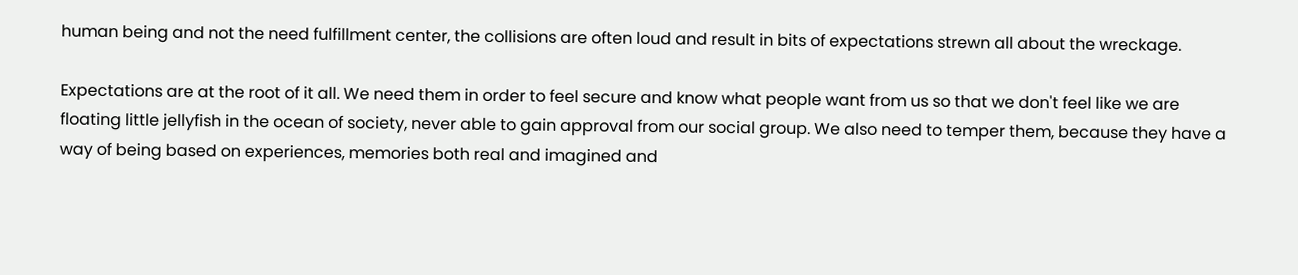human being and not the need fulfillment center, the collisions are often loud and result in bits of expectations strewn all about the wreckage.

Expectations are at the root of it all. We need them in order to feel secure and know what people want from us so that we don't feel like we are floating little jellyfish in the ocean of society, never able to gain approval from our social group. We also need to temper them, because they have a way of being based on experiences, memories both real and imagined and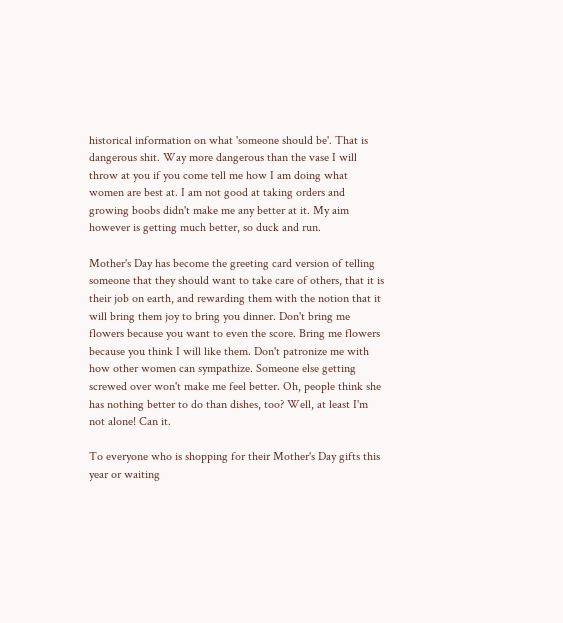historical information on what 'someone should be'. That is dangerous shit. Way more dangerous than the vase I will throw at you if you come tell me how I am doing what women are best at. I am not good at taking orders and growing boobs didn't make me any better at it. My aim however is getting much better, so duck and run.

Mother's Day has become the greeting card version of telling someone that they should want to take care of others, that it is their job on earth, and rewarding them with the notion that it will bring them joy to bring you dinner. Don't bring me flowers because you want to even the score. Bring me flowers because you think I will like them. Don't patronize me with how other women can sympathize. Someone else getting screwed over won't make me feel better. Oh, people think she has nothing better to do than dishes, too? Well, at least I'm not alone! Can it.

To everyone who is shopping for their Mother's Day gifts this year or waiting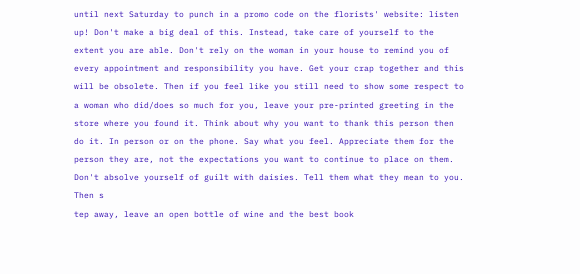until next Saturday to punch in a promo code on the florists' website: listen up! Don't make a big deal of this. Instead, take care of yourself to the extent you are able. Don't rely on the woman in your house to remind you of every appointment and responsibility you have. Get your crap together and this will be obsolete. Then if you feel like you still need to show some respect to a woman who did/does so much for you, leave your pre-printed greeting in the store where you found it. Think about why you want to thank this person then do it. In person or on the phone. Say what you feel. Appreciate them for the person they are, not the expectations you want to continue to place on them. Don't absolve yourself of guilt with daisies. Tell them what they mean to you. Then s
tep away, leave an open bottle of wine and the best book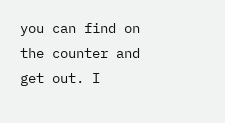you can find on the counter and get out. I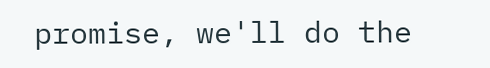promise, we'll do the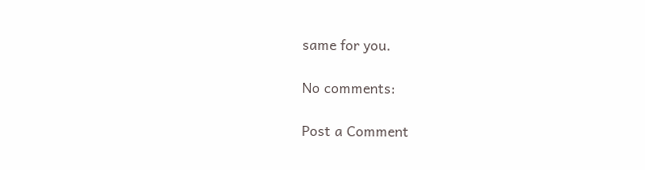same for you.

No comments:

Post a Comment